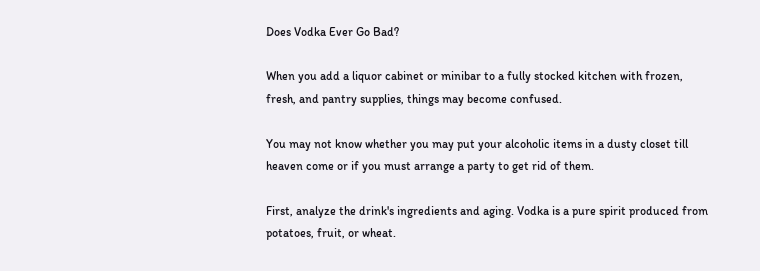Does Vodka Ever Go Bad?

When you add a liquor cabinet or minibar to a fully stocked kitchen with frozen, fresh, and pantry supplies, things may become confused.

You may not know whether you may put your alcoholic items in a dusty closet till heaven come or if you must arrange a party to get rid of them.

First, analyze the drink's ingredients and aging. Vodka is a pure spirit produced from potatoes, fruit, or wheat.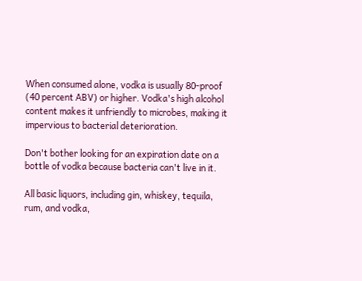When consumed alone, vodka is usually 80-proof (40 percent ABV) or higher. Vodka's high alcohol content makes it unfriendly to microbes, making it impervious to bacterial deterioration.

Don't bother looking for an expiration date on a bottle of vodka because bacteria can't live in it.

All basic liquors, including gin, whiskey, tequila, rum, and vodka,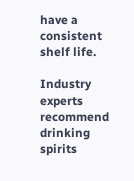have a consistent shelf life.

Industry experts recommend drinking spirits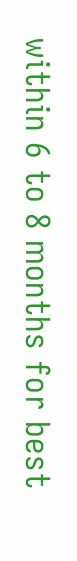within 6 to 8 months for best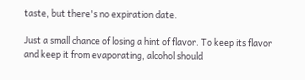taste, but there's no expiration date.

Just a small chance of losing a hint of flavor. To keep its flavor and keep it from evaporating, alcohol should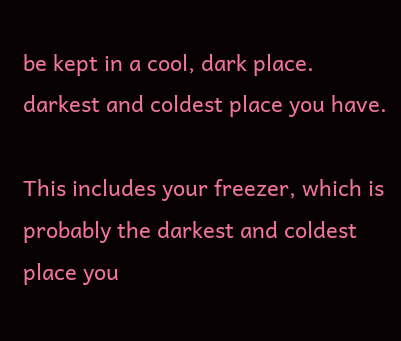be kept in a cool, dark place.  darkest and coldest place you have.

This includes your freezer, which is probably the darkest and coldest place you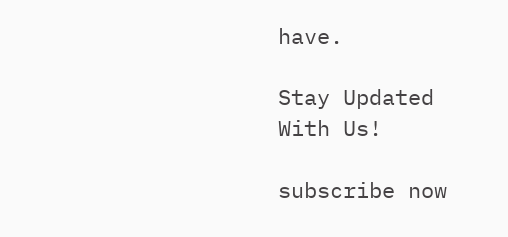have.

Stay Updated
With Us!

subscribe now